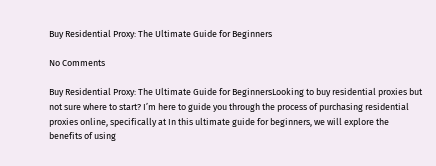Buy Residential Proxy: The Ultimate Guide for Beginners

No Comments

Buy Residential Proxy: The Ultimate Guide for BeginnersLooking to buy residential proxies but not sure where to start? I’m here to guide you through the process of purchasing residential proxies online, specifically at In this ultimate guide for beginners, we will explore the benefits of using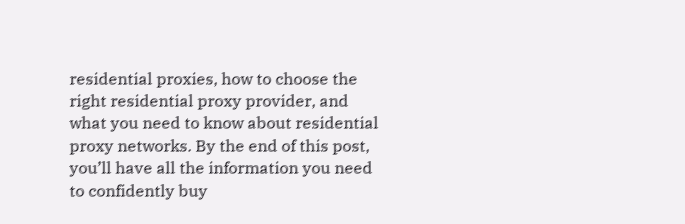residential proxies, how to choose the right residential proxy provider, and what you need to know about residential proxy networks. By the end of this post, you’ll have all the information you need to confidently buy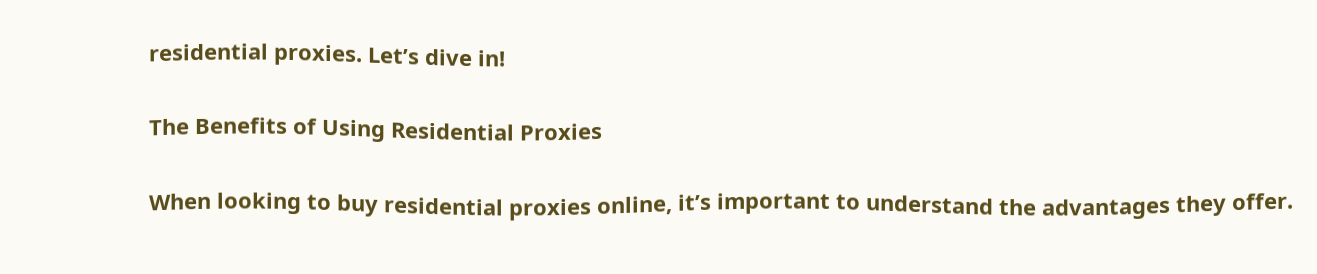residential proxies. Let’s dive in!

The Benefits of Using Residential Proxies

When looking to buy residential proxies online, it’s important to understand the advantages they offer.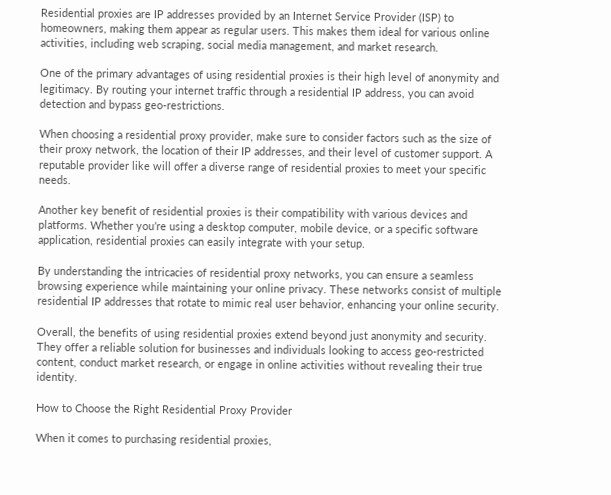Residential proxies are IP addresses provided by an Internet Service Provider (ISP) to homeowners, making them appear as regular users. This makes them ideal for various online activities, including web scraping, social media management, and market research.

One of the primary advantages of using residential proxies is their high level of anonymity and legitimacy. By routing your internet traffic through a residential IP address, you can avoid detection and bypass geo-restrictions.

When choosing a residential proxy provider, make sure to consider factors such as the size of their proxy network, the location of their IP addresses, and their level of customer support. A reputable provider like will offer a diverse range of residential proxies to meet your specific needs.

Another key benefit of residential proxies is their compatibility with various devices and platforms. Whether you’re using a desktop computer, mobile device, or a specific software application, residential proxies can easily integrate with your setup.

By understanding the intricacies of residential proxy networks, you can ensure a seamless browsing experience while maintaining your online privacy. These networks consist of multiple residential IP addresses that rotate to mimic real user behavior, enhancing your online security.

Overall, the benefits of using residential proxies extend beyond just anonymity and security. They offer a reliable solution for businesses and individuals looking to access geo-restricted content, conduct market research, or engage in online activities without revealing their true identity.

How to Choose the Right Residential Proxy Provider

When it comes to purchasing residential proxies,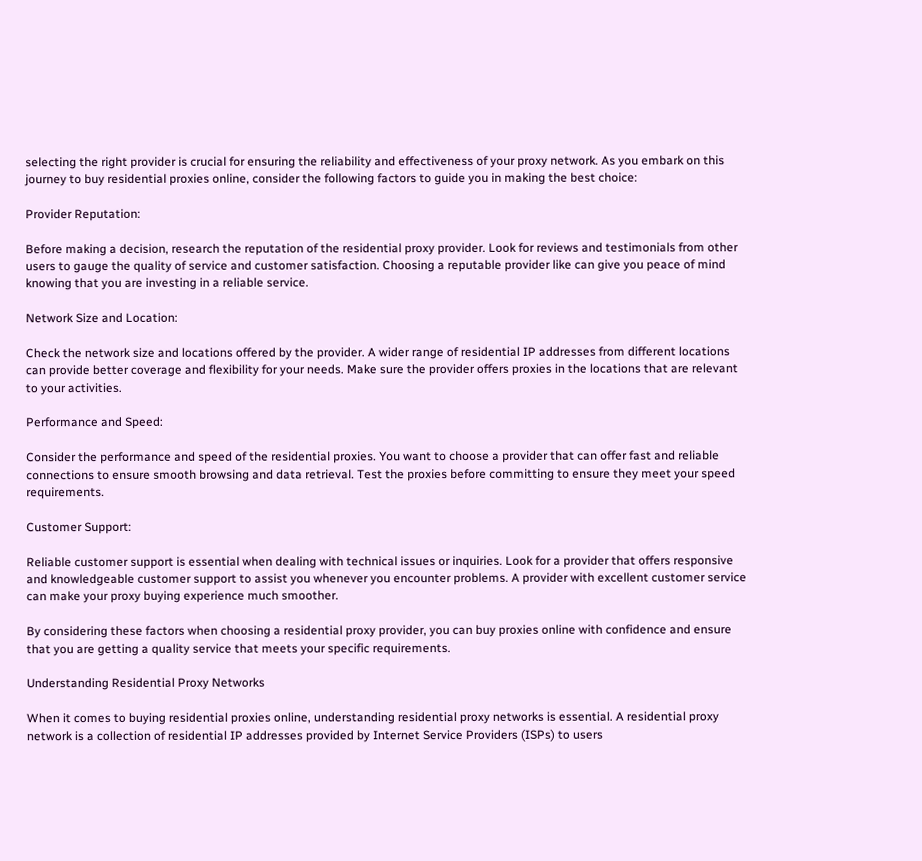selecting the right provider is crucial for ensuring the reliability and effectiveness of your proxy network. As you embark on this journey to buy residential proxies online, consider the following factors to guide you in making the best choice:

Provider Reputation:

Before making a decision, research the reputation of the residential proxy provider. Look for reviews and testimonials from other users to gauge the quality of service and customer satisfaction. Choosing a reputable provider like can give you peace of mind knowing that you are investing in a reliable service.

Network Size and Location:

Check the network size and locations offered by the provider. A wider range of residential IP addresses from different locations can provide better coverage and flexibility for your needs. Make sure the provider offers proxies in the locations that are relevant to your activities.

Performance and Speed:

Consider the performance and speed of the residential proxies. You want to choose a provider that can offer fast and reliable connections to ensure smooth browsing and data retrieval. Test the proxies before committing to ensure they meet your speed requirements.

Customer Support:

Reliable customer support is essential when dealing with technical issues or inquiries. Look for a provider that offers responsive and knowledgeable customer support to assist you whenever you encounter problems. A provider with excellent customer service can make your proxy buying experience much smoother.

By considering these factors when choosing a residential proxy provider, you can buy proxies online with confidence and ensure that you are getting a quality service that meets your specific requirements.

Understanding Residential Proxy Networks

When it comes to buying residential proxies online, understanding residential proxy networks is essential. A residential proxy network is a collection of residential IP addresses provided by Internet Service Providers (ISPs) to users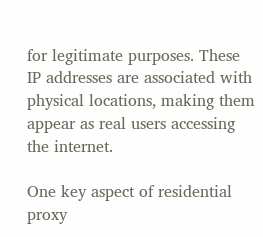for legitimate purposes. These IP addresses are associated with physical locations, making them appear as real users accessing the internet.

One key aspect of residential proxy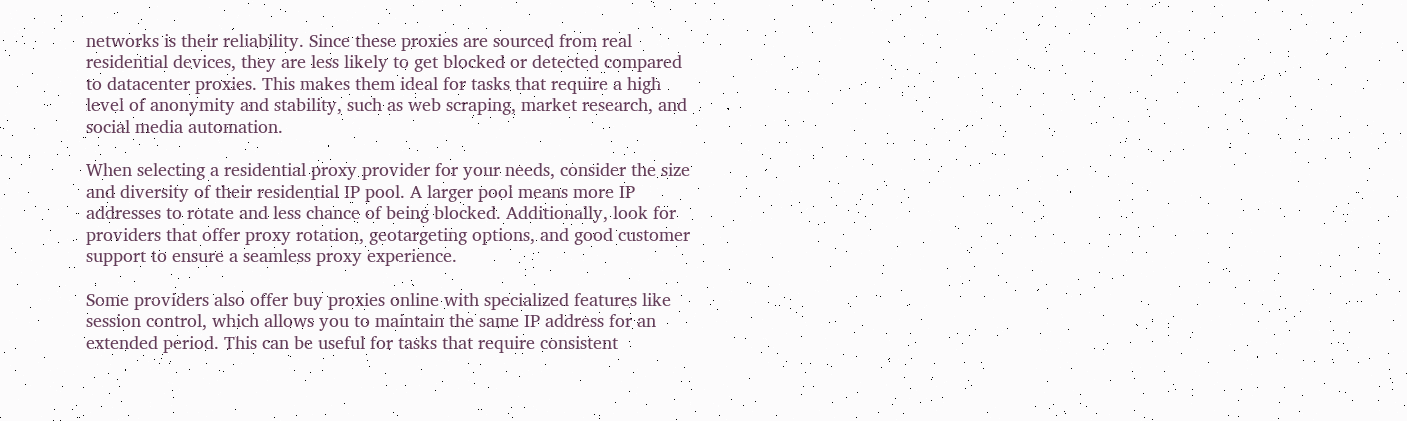networks is their reliability. Since these proxies are sourced from real residential devices, they are less likely to get blocked or detected compared to datacenter proxies. This makes them ideal for tasks that require a high level of anonymity and stability, such as web scraping, market research, and social media automation.

When selecting a residential proxy provider for your needs, consider the size and diversity of their residential IP pool. A larger pool means more IP addresses to rotate and less chance of being blocked. Additionally, look for providers that offer proxy rotation, geotargeting options, and good customer support to ensure a seamless proxy experience.

Some providers also offer buy proxies online with specialized features like session control, which allows you to maintain the same IP address for an extended period. This can be useful for tasks that require consistent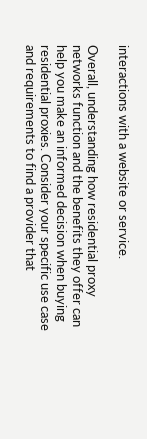interactions with a website or service.

Overall, understanding how residential proxy networks function and the benefits they offer can help you make an informed decision when buying residential proxies. Consider your specific use case and requirements to find a provider that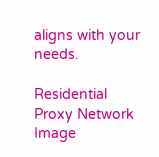aligns with your needs.

Residential Proxy Network Image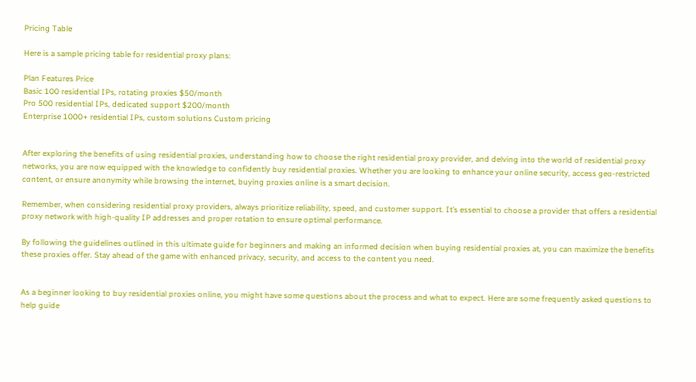Pricing Table

Here is a sample pricing table for residential proxy plans:

Plan Features Price
Basic 100 residential IPs, rotating proxies $50/month
Pro 500 residential IPs, dedicated support $200/month
Enterprise 1000+ residential IPs, custom solutions Custom pricing


After exploring the benefits of using residential proxies, understanding how to choose the right residential proxy provider, and delving into the world of residential proxy networks, you are now equipped with the knowledge to confidently buy residential proxies. Whether you are looking to enhance your online security, access geo-restricted content, or ensure anonymity while browsing the internet, buying proxies online is a smart decision.

Remember, when considering residential proxy providers, always prioritize reliability, speed, and customer support. It’s essential to choose a provider that offers a residential proxy network with high-quality IP addresses and proper rotation to ensure optimal performance.

By following the guidelines outlined in this ultimate guide for beginners and making an informed decision when buying residential proxies at, you can maximize the benefits these proxies offer. Stay ahead of the game with enhanced privacy, security, and access to the content you need.


As a beginner looking to buy residential proxies online, you might have some questions about the process and what to expect. Here are some frequently asked questions to help guide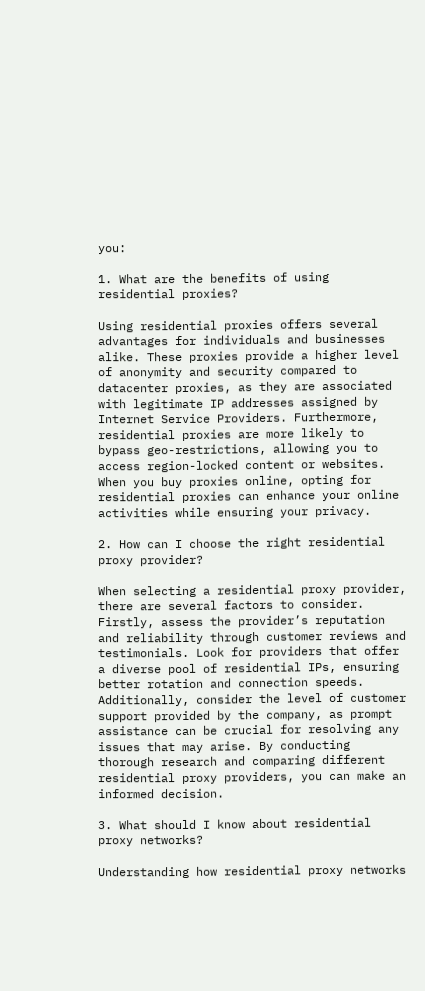you:

1. What are the benefits of using residential proxies?

Using residential proxies offers several advantages for individuals and businesses alike. These proxies provide a higher level of anonymity and security compared to datacenter proxies, as they are associated with legitimate IP addresses assigned by Internet Service Providers. Furthermore, residential proxies are more likely to bypass geo-restrictions, allowing you to access region-locked content or websites. When you buy proxies online, opting for residential proxies can enhance your online activities while ensuring your privacy.

2. How can I choose the right residential proxy provider?

When selecting a residential proxy provider, there are several factors to consider. Firstly, assess the provider’s reputation and reliability through customer reviews and testimonials. Look for providers that offer a diverse pool of residential IPs, ensuring better rotation and connection speeds. Additionally, consider the level of customer support provided by the company, as prompt assistance can be crucial for resolving any issues that may arise. By conducting thorough research and comparing different residential proxy providers, you can make an informed decision.

3. What should I know about residential proxy networks?

Understanding how residential proxy networks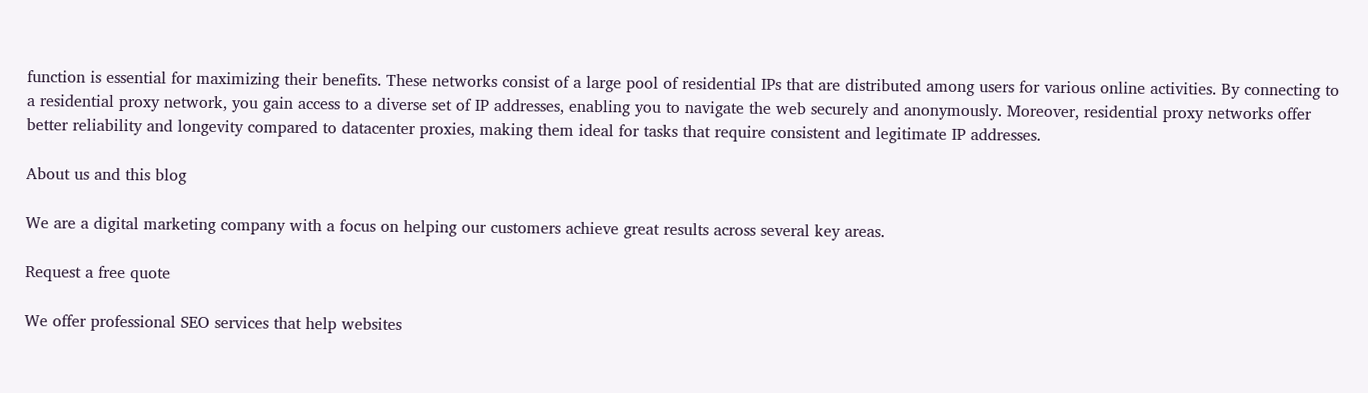function is essential for maximizing their benefits. These networks consist of a large pool of residential IPs that are distributed among users for various online activities. By connecting to a residential proxy network, you gain access to a diverse set of IP addresses, enabling you to navigate the web securely and anonymously. Moreover, residential proxy networks offer better reliability and longevity compared to datacenter proxies, making them ideal for tasks that require consistent and legitimate IP addresses.

About us and this blog

We are a digital marketing company with a focus on helping our customers achieve great results across several key areas.

Request a free quote

We offer professional SEO services that help websites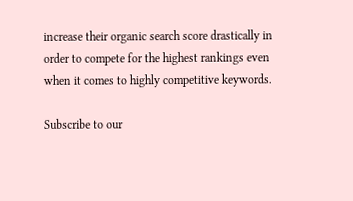increase their organic search score drastically in order to compete for the highest rankings even when it comes to highly competitive keywords.

Subscribe to our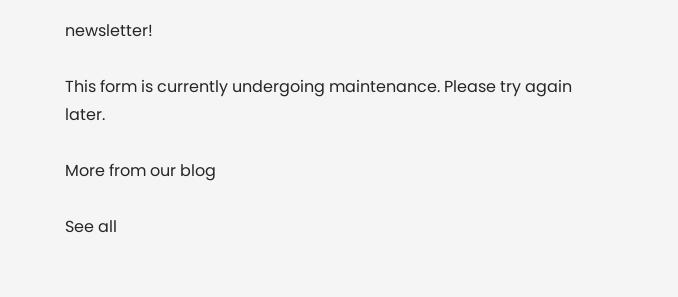newsletter!

This form is currently undergoing maintenance. Please try again later.

More from our blog

See all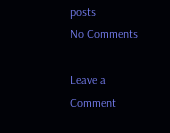posts
No Comments

Leave a Comment